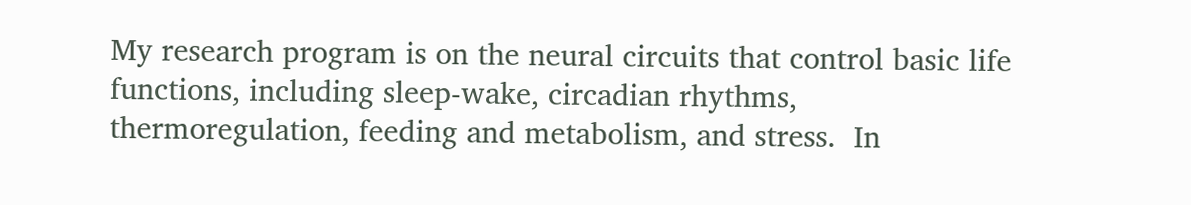My research program is on the neural circuits that control basic life functions, including sleep-wake, circadian rhythms, thermoregulation, feeding and metabolism, and stress.  In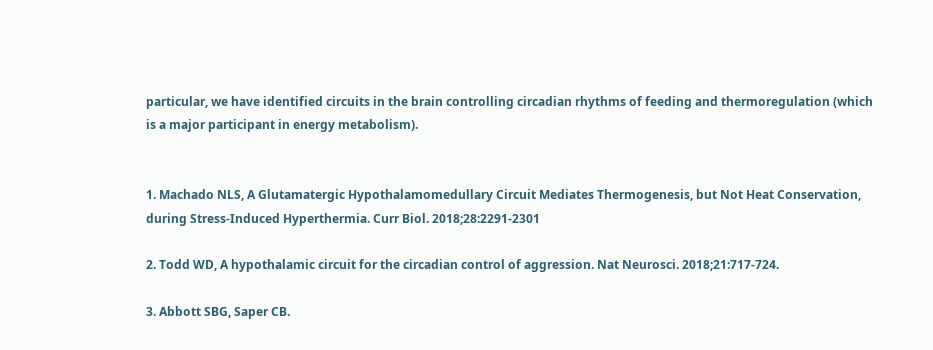particular, we have identified circuits in the brain controlling circadian rhythms of feeding and thermoregulation (which is a major participant in energy metabolism).


1. Machado NLS, A Glutamatergic Hypothalamomedullary Circuit Mediates Thermogenesis, but Not Heat Conservation, during Stress-Induced Hyperthermia. Curr Biol. 2018;28:2291-2301

2. Todd WD, A hypothalamic circuit for the circadian control of aggression. Nat Neurosci. 2018;21:717-724.

3. Abbott SBG, Saper CB.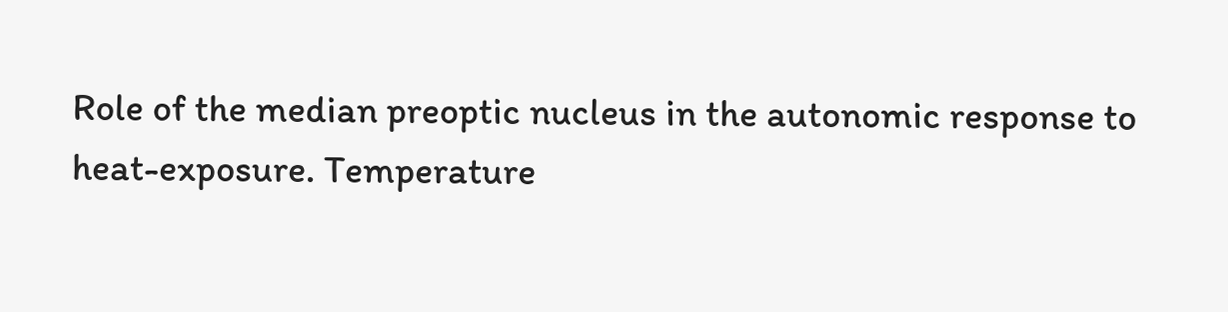Role of the median preoptic nucleus in the autonomic response to heat-exposure. Temperature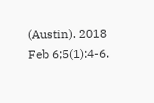(Austin). 2018 Feb 6;5(1):4-6.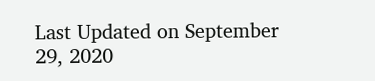Last Updated on September 29, 2020